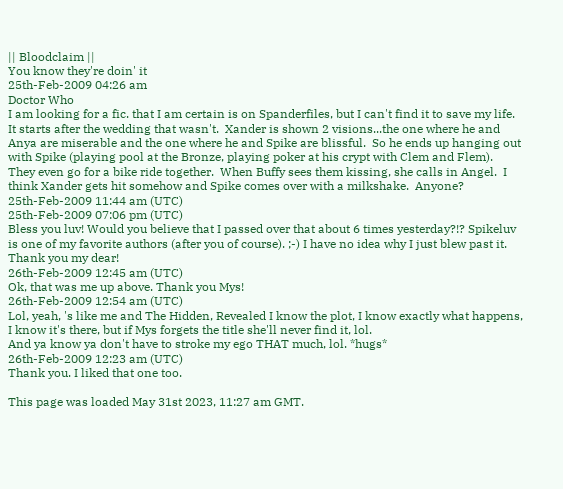|| Bloodclaim ||
You know they're doin' it
25th-Feb-2009 04:26 am
Doctor Who
I am looking for a fic. that I am certain is on Spanderfiles, but I can't find it to save my life.  It starts after the wedding that wasn't.  Xander is shown 2 visions...the one where he and Anya are miserable and the one where he and Spike are blissful.  So he ends up hanging out with Spike (playing pool at the Bronze, playing poker at his crypt with Clem and Flem).  They even go for a bike ride together.  When Buffy sees them kissing, she calls in Angel.  I think Xander gets hit somehow and Spike comes over with a milkshake.  Anyone?
25th-Feb-2009 11:44 am (UTC)
25th-Feb-2009 07:06 pm (UTC)
Bless you luv! Would you believe that I passed over that about 6 times yesterday?!? Spikeluv is one of my favorite authors (after you of course). ;-) I have no idea why I just blew past it. Thank you my dear!
26th-Feb-2009 12:45 am (UTC)
Ok, that was me up above. Thank you Mys!
26th-Feb-2009 12:54 am (UTC)
Lol, yeah, 's like me and The Hidden, Revealed I know the plot, I know exactly what happens, I know it's there, but if Mys forgets the title she'll never find it, lol.
And ya know ya don't have to stroke my ego THAT much, lol. *hugs*
26th-Feb-2009 12:23 am (UTC)
Thank you. I liked that one too.

This page was loaded May 31st 2023, 11:27 am GMT.